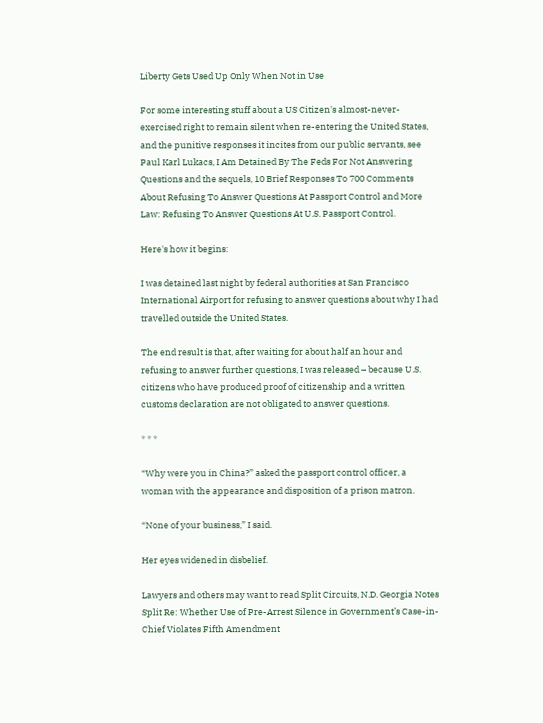Liberty Gets Used Up Only When Not in Use

For some interesting stuff about a US Citizen's almost-never-exercised right to remain silent when re-entering the United States, and the punitive responses it incites from our public servants, see Paul Karl Lukacs, I Am Detained By The Feds For Not Answering Questions and the sequels, 10 Brief Responses To 700 Comments About Refusing To Answer Questions At Passport Control and More Law: Refusing To Answer Questions At U.S. Passport Control.

Here's how it begins:

I was detained last night by federal authorities at San Francisco International Airport for refusing to answer questions about why I had travelled outside the United States.

The end result is that, after waiting for about half an hour and refusing to answer further questions, I was released – because U.S. citizens who have produced proof of citizenship and a written customs declaration are not obligated to answer questions.

* * *

“Why were you in China?” asked the passport control officer, a woman with the appearance and disposition of a prison matron.

“None of your business,” I said.

Her eyes widened in disbelief.

Lawyers and others may want to read Split Circuits, N.D. Georgia Notes Split Re: Whether Use of Pre-Arrest Silence in Government’s Case-in-Chief Violates Fifth Amendment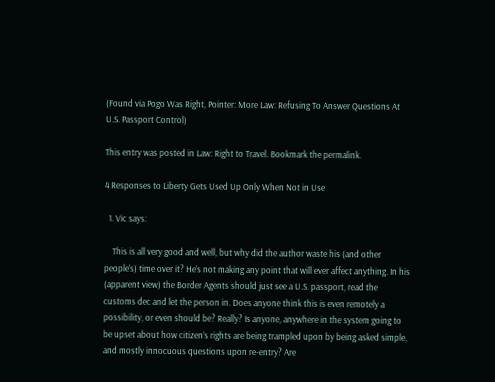(Found via Pogo Was Right, Pointer: More Law: Refusing To Answer Questions At U.S. Passport Control)

This entry was posted in Law: Right to Travel. Bookmark the permalink.

4 Responses to Liberty Gets Used Up Only When Not in Use

  1. Vic says:

    This is all very good and well, but why did the author waste his (and other people’s) time over it? He’s not making any point that will ever affect anything. In his (apparent view) the Border Agents should just see a U.S. passport, read the customs dec and let the person in. Does anyone think this is even remotely a possibility, or even should be? Really? Is anyone, anywhere in the system going to be upset about how citizen’s rights are being trampled upon by being asked simple, and mostly innocuous questions upon re-entry? Are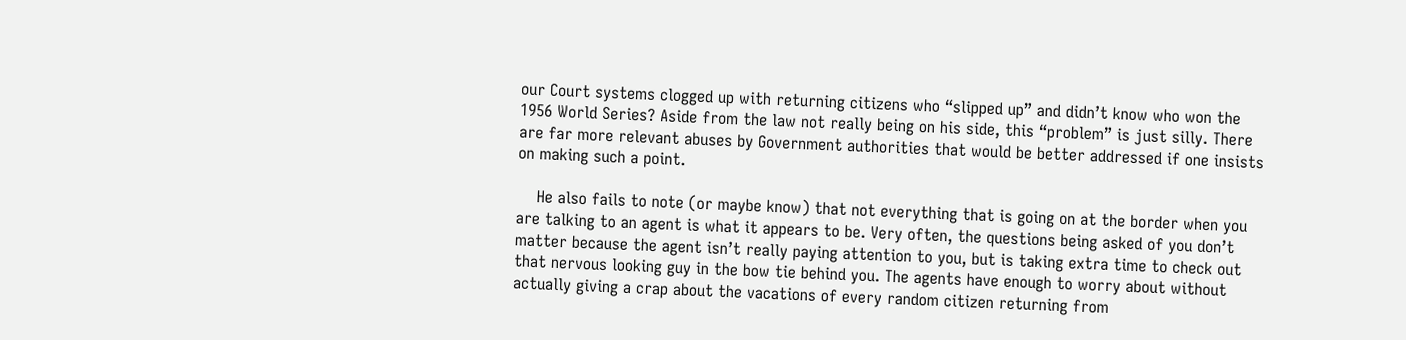our Court systems clogged up with returning citizens who “slipped up” and didn’t know who won the 1956 World Series? Aside from the law not really being on his side, this “problem” is just silly. There are far more relevant abuses by Government authorities that would be better addressed if one insists on making such a point.

    He also fails to note (or maybe know) that not everything that is going on at the border when you are talking to an agent is what it appears to be. Very often, the questions being asked of you don’t matter because the agent isn’t really paying attention to you, but is taking extra time to check out that nervous looking guy in the bow tie behind you. The agents have enough to worry about without actually giving a crap about the vacations of every random citizen returning from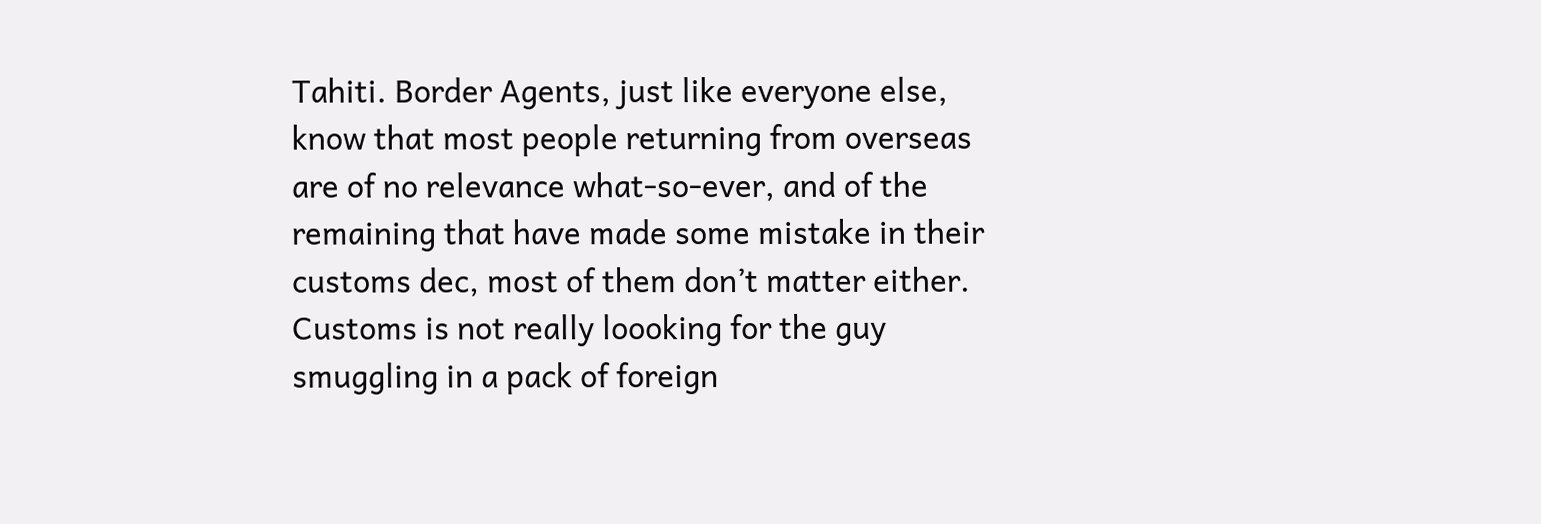Tahiti. Border Agents, just like everyone else, know that most people returning from overseas are of no relevance what-so-ever, and of the remaining that have made some mistake in their customs dec, most of them don’t matter either. Customs is not really loooking for the guy smuggling in a pack of foreign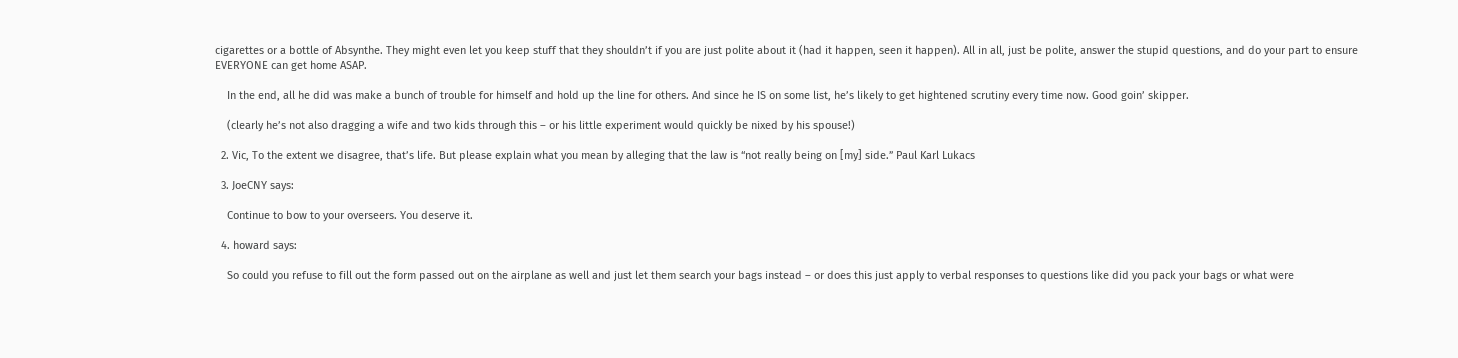cigarettes or a bottle of Absynthe. They might even let you keep stuff that they shouldn’t if you are just polite about it (had it happen, seen it happen). All in all, just be polite, answer the stupid questions, and do your part to ensure EVERYONE can get home ASAP.

    In the end, all he did was make a bunch of trouble for himself and hold up the line for others. And since he IS on some list, he’s likely to get hightened scrutiny every time now. Good goin’ skipper.

    (clearly he’s not also dragging a wife and two kids through this – or his little experiment would quickly be nixed by his spouse!)

  2. Vic, To the extent we disagree, that’s life. But please explain what you mean by alleging that the law is “not really being on [my] side.” Paul Karl Lukacs

  3. JoeCNY says:

    Continue to bow to your overseers. You deserve it.

  4. howard says:

    So could you refuse to fill out the form passed out on the airplane as well and just let them search your bags instead – or does this just apply to verbal responses to questions like did you pack your bags or what were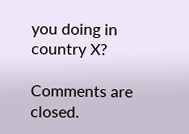you doing in country X?

Comments are closed.